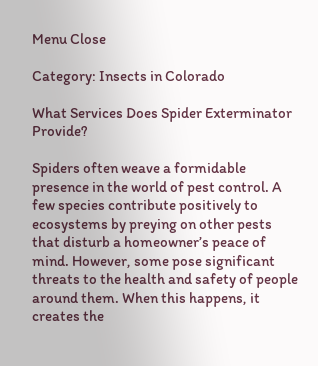Menu Close

Category: Insects in Colorado

What Services Does Spider Exterminator Provide?

Spiders often weave a formidable presence in the world of pest control. A few species contribute positively to ecosystems by preying on other pests that disturb a homeowner’s peace of mind. However, some pose significant threats to the health and safety of people around them. When this happens, it creates the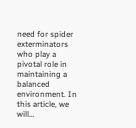need for spider exterminators who play a pivotal role in maintaining a balanced environment. In this article, we will…